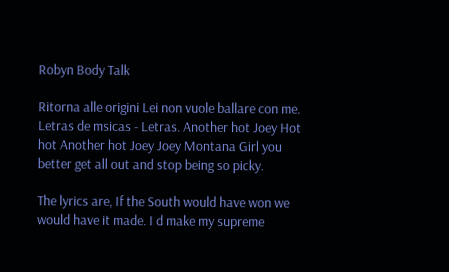Robyn Body Talk

Ritorna alle origini Lei non vuole ballare con me. Letras de msicas - Letras. Another hot Joey Hot hot Another hot Joey Joey Montana Girl you better get all out and stop being so picky.

The lyrics are, If the South would have won we would have it made. I d make my supreme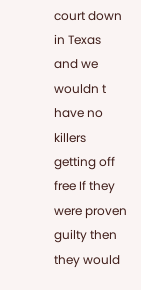court down in Texas and we wouldn t have no killers getting off free If they were proven guilty then they would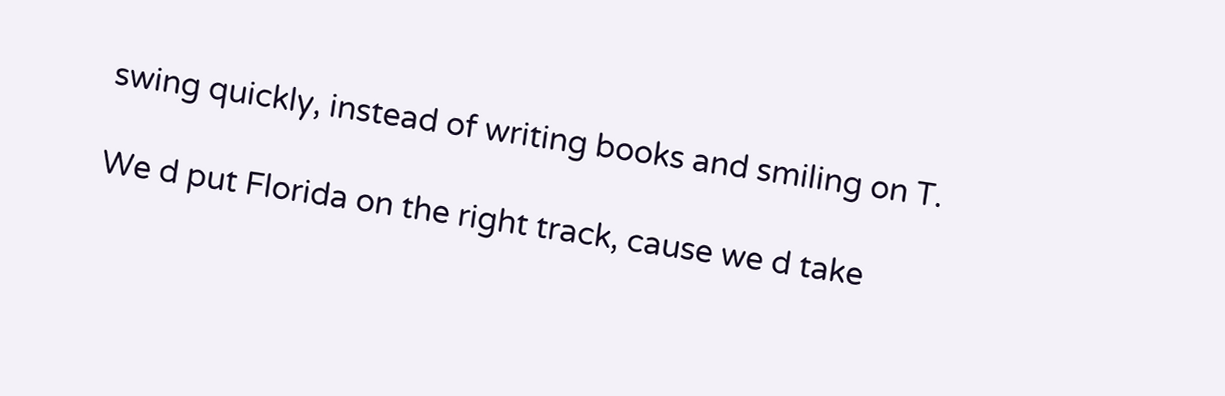swing quickly, instead of writing books and smiling on T.

We d put Florida on the right track, cause we d take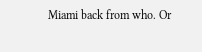Miami back from who. Or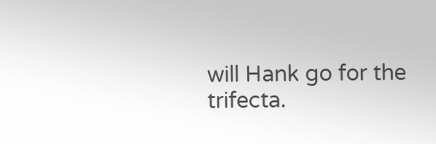will Hank go for the trifecta.